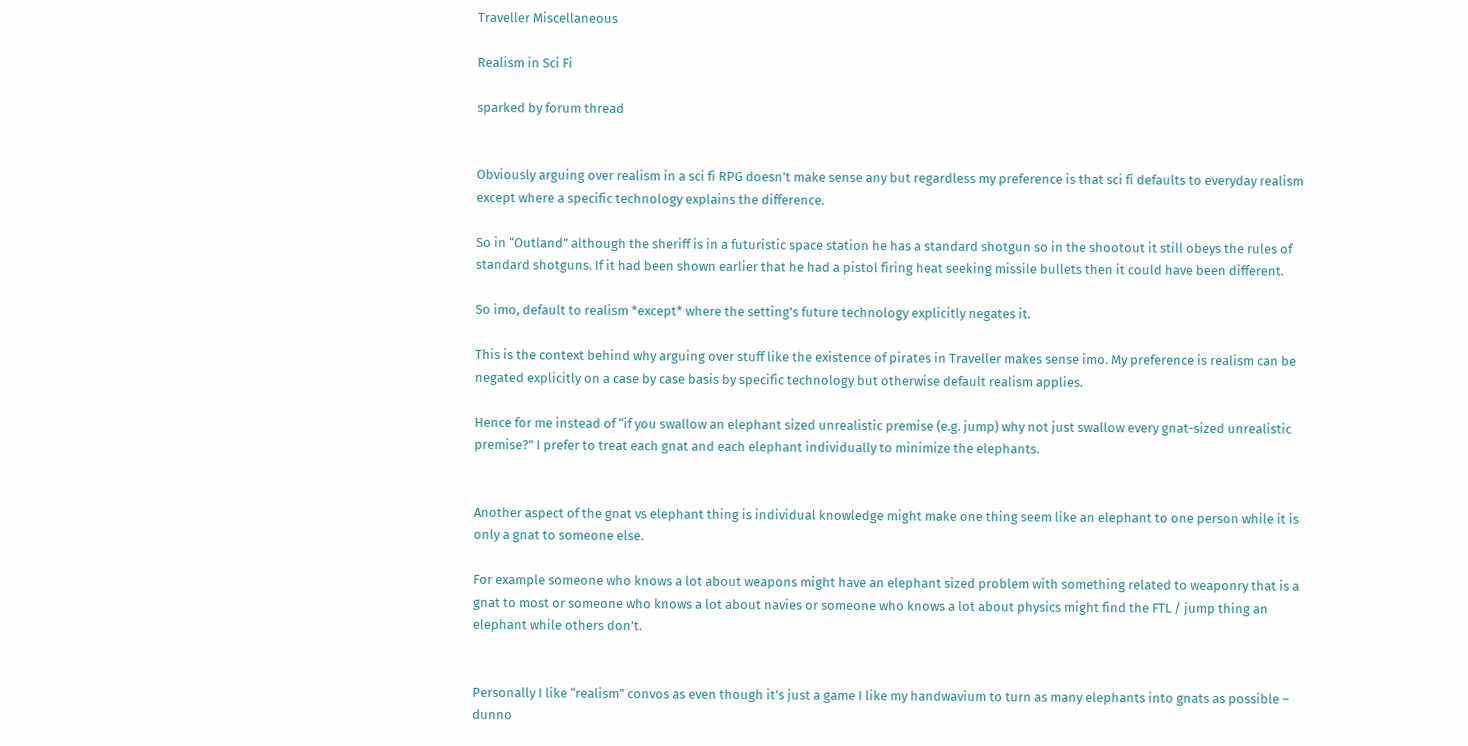Traveller Miscellaneous

Realism in Sci Fi

sparked by forum thread


Obviously arguing over realism in a sci fi RPG doesn’t make sense any but regardless my preference is that sci fi defaults to everyday realism except where a specific technology explains the difference.

So in “Outland” although the sheriff is in a futuristic space station he has a standard shotgun so in the shootout it still obeys the rules of standard shotguns. If it had been shown earlier that he had a pistol firing heat seeking missile bullets then it could have been different.

So imo, default to realism *except* where the setting’s future technology explicitly negates it.

This is the context behind why arguing over stuff like the existence of pirates in Traveller makes sense imo. My preference is realism can be negated explicitly on a case by case basis by specific technology but otherwise default realism applies.

Hence for me instead of “if you swallow an elephant sized unrealistic premise (e.g. jump) why not just swallow every gnat-sized unrealistic premise?” I prefer to treat each gnat and each elephant individually to minimize the elephants.


Another aspect of the gnat vs elephant thing is individual knowledge might make one thing seem like an elephant to one person while it is only a gnat to someone else.

For example someone who knows a lot about weapons might have an elephant sized problem with something related to weaponry that is a gnat to most or someone who knows a lot about navies or someone who knows a lot about physics might find the FTL / jump thing an elephant while others don’t.


Personally I like “realism” convos as even though it’s just a game I like my handwavium to turn as many elephants into gnats as possible – dunno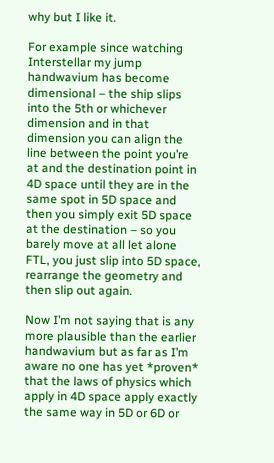why but I like it.

For example since watching Interstellar my jump handwavium has become dimensional – the ship slips into the 5th or whichever dimension and in that dimension you can align the line between the point you’re at and the destination point in 4D space until they are in the same spot in 5D space and then you simply exit 5D space at the destination – so you barely move at all let alone FTL, you just slip into 5D space, rearrange the geometry and then slip out again.

Now I’m not saying that is any more plausible than the earlier handwavium but as far as I’m aware no one has yet *proven* that the laws of physics which apply in 4D space apply exactly the same way in 5D or 6D or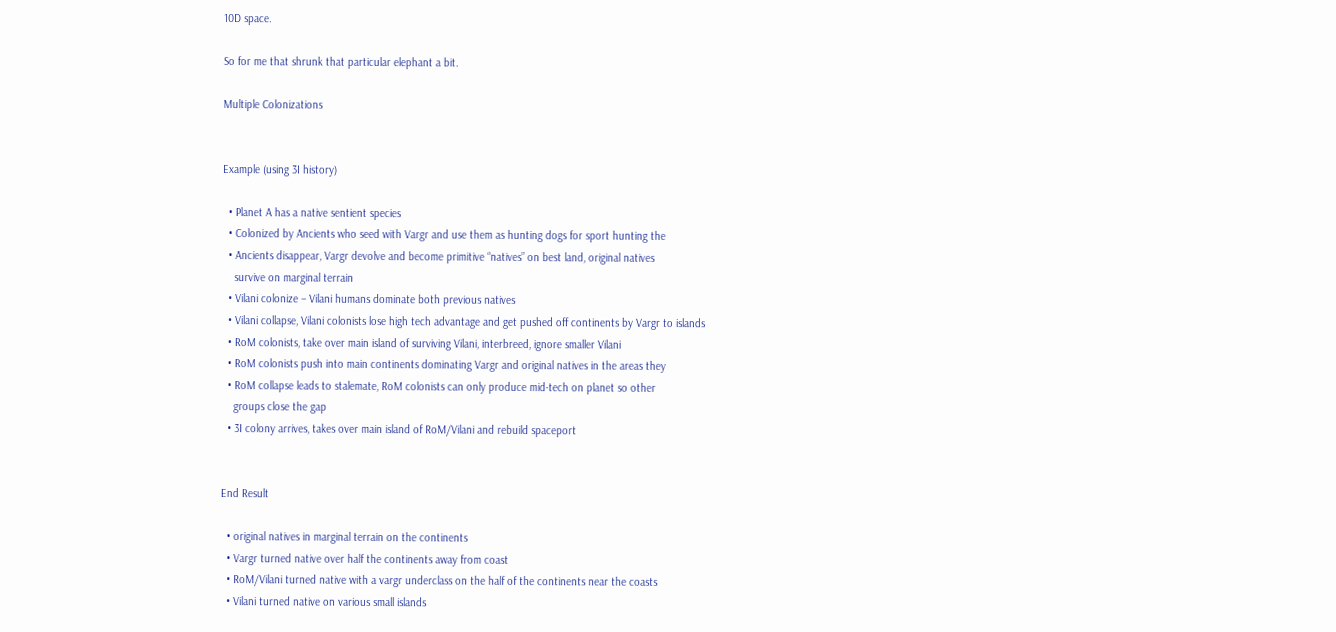10D space.

So for me that shrunk that particular elephant a bit.

Multiple Colonizations


Example (using 3I history)

  • Planet A has a native sentient species
  • Colonized by Ancients who seed with Vargr and use them as hunting dogs for sport hunting the
  • Ancients disappear, Vargr devolve and become primitive “natives” on best land, original natives
    survive on marginal terrain
  • Vilani colonize – Vilani humans dominate both previous natives
  • Vilani collapse, Vilani colonists lose high tech advantage and get pushed off continents by Vargr to islands
  • RoM colonists, take over main island of surviving Vilani, interbreed, ignore smaller Vilani
  • RoM colonists push into main continents dominating Vargr and original natives in the areas they
  • RoM collapse leads to stalemate, RoM colonists can only produce mid-tech on planet so other
    groups close the gap
  • 3I colony arrives, takes over main island of RoM/Vilani and rebuild spaceport


End Result

  • original natives in marginal terrain on the continents
  • Vargr turned native over half the continents away from coast
  • RoM/Vilani turned native with a vargr underclass on the half of the continents near the coasts
  • Vilani turned native on various small islands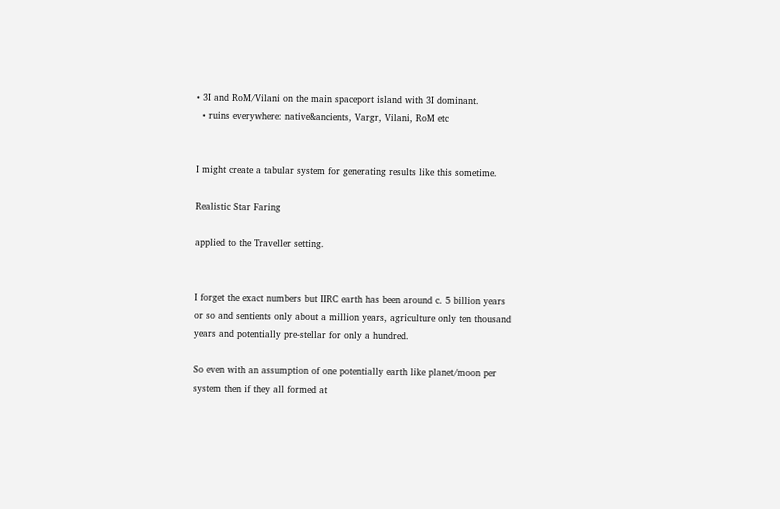• 3I and RoM/Vilani on the main spaceport island with 3I dominant.
  • ruins everywhere: native&ancients, Vargr, Vilani, RoM etc


I might create a tabular system for generating results like this sometime.

Realistic Star Faring

applied to the Traveller setting.


I forget the exact numbers but IIRC earth has been around c. 5 billion years or so and sentients only about a million years, agriculture only ten thousand years and potentially pre-stellar for only a hundred.

So even with an assumption of one potentially earth like planet/moon per system then if they all formed at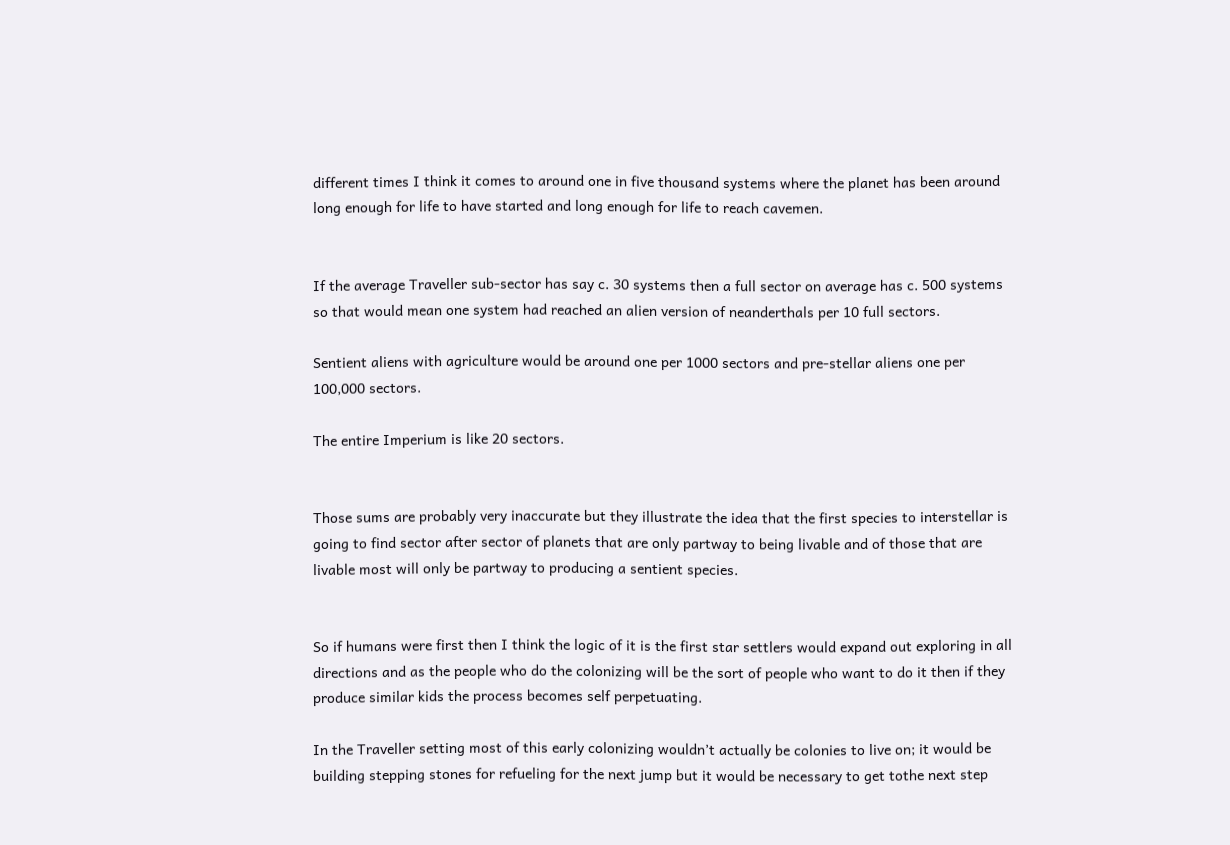different times I think it comes to around one in five thousand systems where the planet has been around long enough for life to have started and long enough for life to reach cavemen.


If the average Traveller sub-sector has say c. 30 systems then a full sector on average has c. 500 systems so that would mean one system had reached an alien version of neanderthals per 10 full sectors.

Sentient aliens with agriculture would be around one per 1000 sectors and pre-stellar aliens one per 100,000 sectors.

The entire Imperium is like 20 sectors.


Those sums are probably very inaccurate but they illustrate the idea that the first species to interstellar is going to find sector after sector of planets that are only partway to being livable and of those that are livable most will only be partway to producing a sentient species.


So if humans were first then I think the logic of it is the first star settlers would expand out exploring in all directions and as the people who do the colonizing will be the sort of people who want to do it then if they produce similar kids the process becomes self perpetuating.

In the Traveller setting most of this early colonizing wouldn’t actually be colonies to live on; it would be building stepping stones for refueling for the next jump but it would be necessary to get tothe next step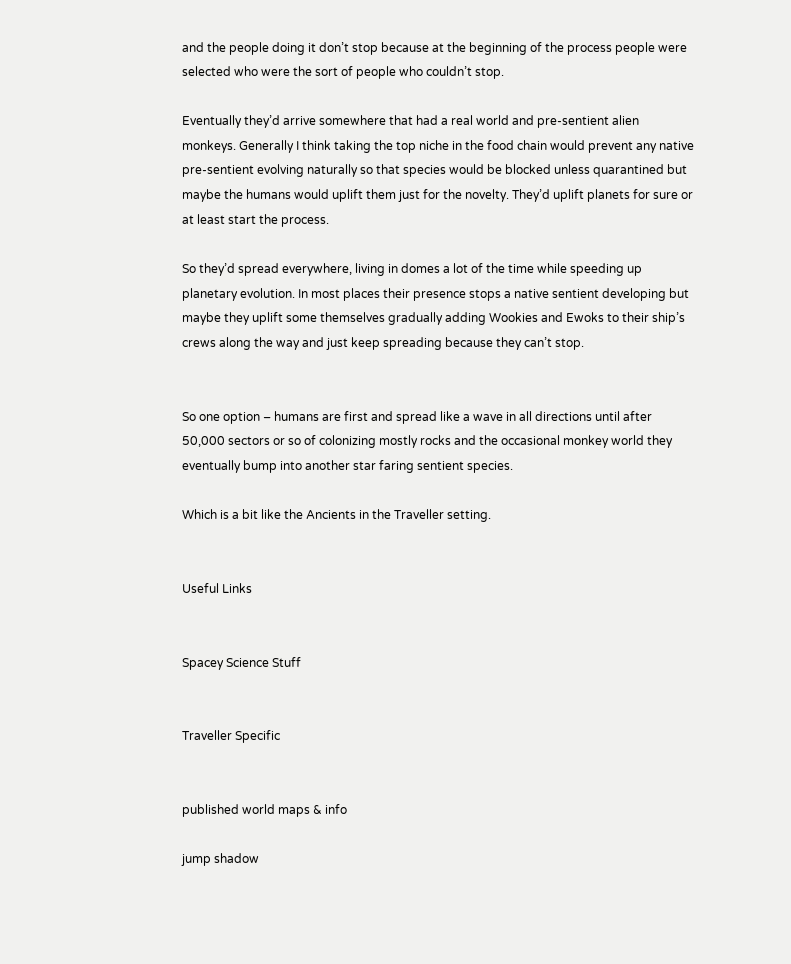and the people doing it don’t stop because at the beginning of the process people were selected who were the sort of people who couldn’t stop.

Eventually they’d arrive somewhere that had a real world and pre-sentient alien monkeys. Generally I think taking the top niche in the food chain would prevent any native pre-sentient evolving naturally so that species would be blocked unless quarantined but maybe the humans would uplift them just for the novelty. They’d uplift planets for sure or at least start the process.

So they’d spread everywhere, living in domes a lot of the time while speeding up planetary evolution. In most places their presence stops a native sentient developing but  maybe they uplift some themselves gradually adding Wookies and Ewoks to their ship’s crews along the way and just keep spreading because they can’t stop.


So one option – humans are first and spread like a wave in all directions until after 50,000 sectors or so of colonizing mostly rocks and the occasional monkey world they eventually bump into another star faring sentient species.

Which is a bit like the Ancients in the Traveller setting.


Useful Links


Spacey Science Stuff


Traveller Specific


published world maps & info

jump shadow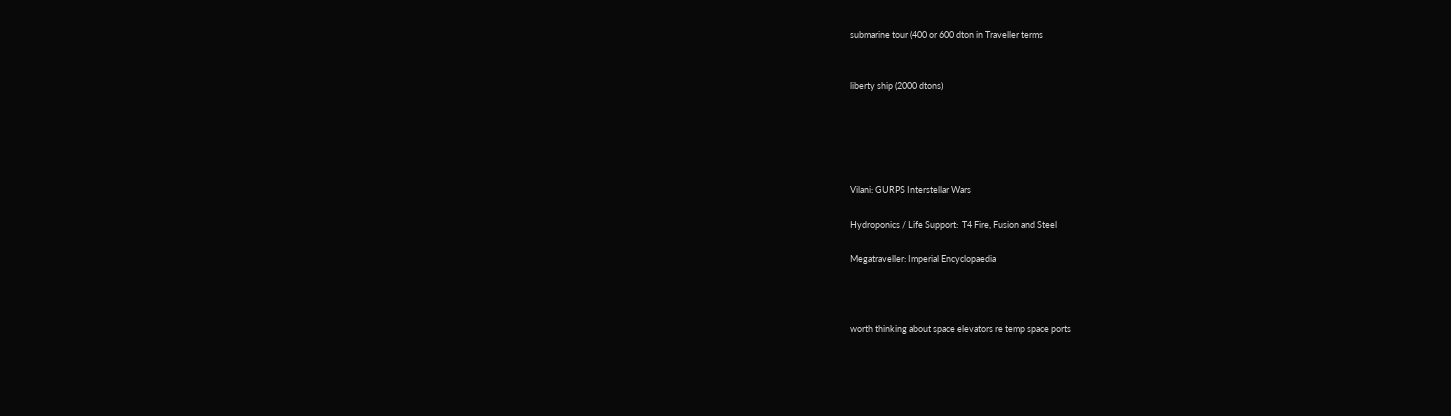submarine tour (400 or 600 dton in Traveller terms


liberty ship (2000 dtons)





Vilani: GURPS Interstellar Wars

Hydroponics / Life Support:  T4 Fire, Fusion and Steel

Megatraveller: Imperial Encyclopaedia



worth thinking about space elevators re temp space ports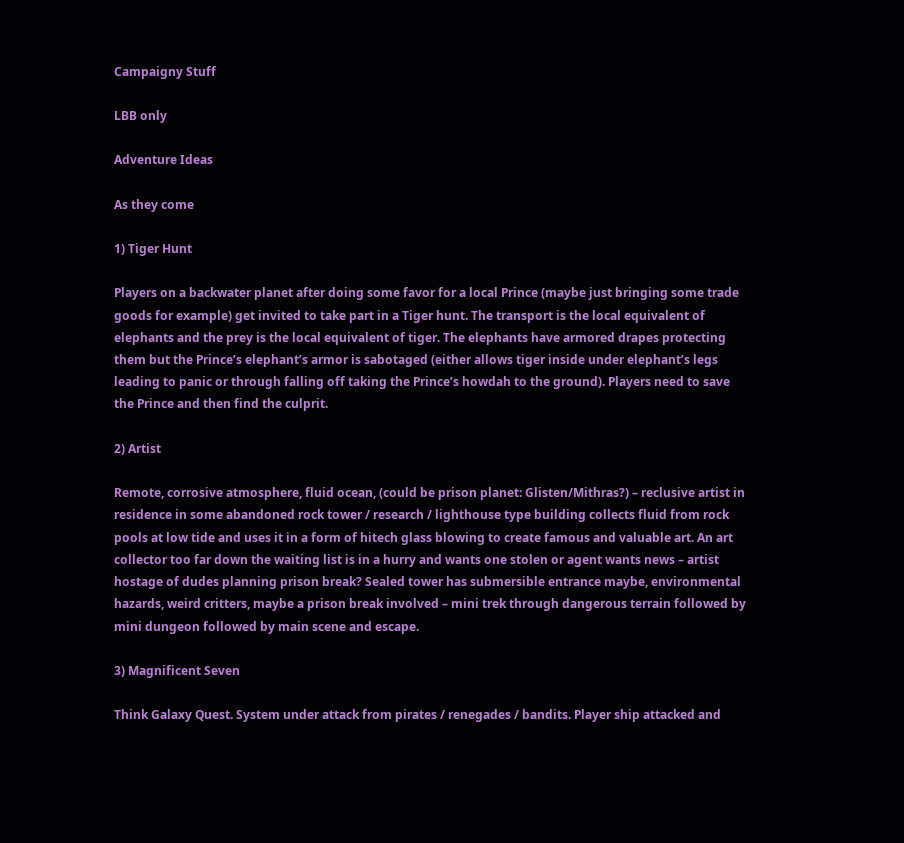Campaigny Stuff

LBB only

Adventure Ideas

As they come

1) Tiger Hunt

Players on a backwater planet after doing some favor for a local Prince (maybe just bringing some trade goods for example) get invited to take part in a Tiger hunt. The transport is the local equivalent of elephants and the prey is the local equivalent of tiger. The elephants have armored drapes protecting them but the Prince’s elephant’s armor is sabotaged (either allows tiger inside under elephant’s legs leading to panic or through falling off taking the Prince’s howdah to the ground). Players need to save the Prince and then find the culprit.

2) Artist

Remote, corrosive atmosphere, fluid ocean, (could be prison planet: Glisten/Mithras?) – reclusive artist in residence in some abandoned rock tower / research / lighthouse type building collects fluid from rock pools at low tide and uses it in a form of hitech glass blowing to create famous and valuable art. An art collector too far down the waiting list is in a hurry and wants one stolen or agent wants news – artist hostage of dudes planning prison break? Sealed tower has submersible entrance maybe, environmental hazards, weird critters, maybe a prison break involved – mini trek through dangerous terrain followed by mini dungeon followed by main scene and escape.

3) Magnificent Seven

Think Galaxy Quest. System under attack from pirates / renegades / bandits. Player ship attacked and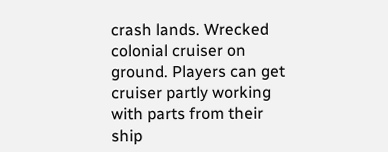crash lands. Wrecked colonial cruiser on ground. Players can get cruiser partly working with parts from their ship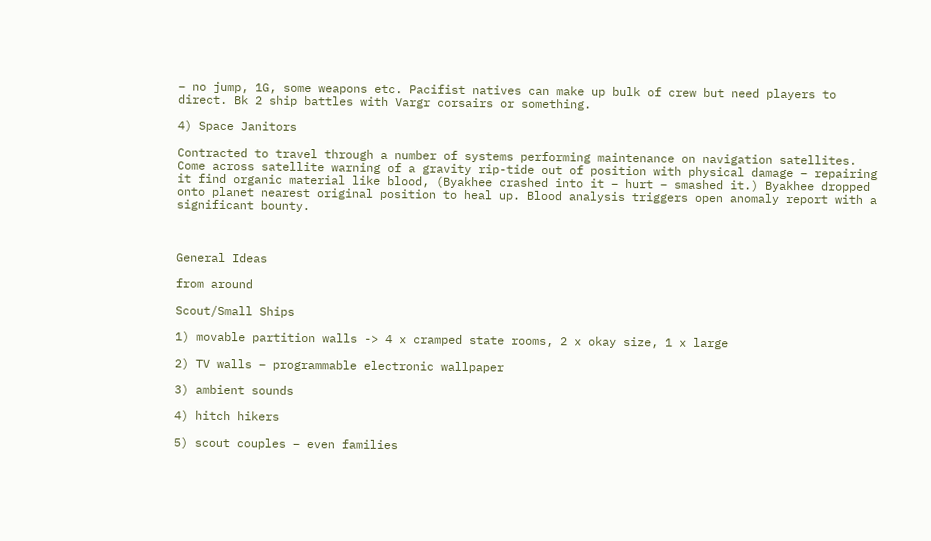– no jump, 1G, some weapons etc. Pacifist natives can make up bulk of crew but need players to direct. Bk 2 ship battles with Vargr corsairs or something.

4) Space Janitors

Contracted to travel through a number of systems performing maintenance on navigation satellites. Come across satellite warning of a gravity rip-tide out of position with physical damage – repairing it find organic material like blood, (Byakhee crashed into it – hurt – smashed it.) Byakhee dropped onto planet nearest original position to heal up. Blood analysis triggers open anomaly report with a significant bounty.



General Ideas

from around

Scout/Small Ships

1) movable partition walls -> 4 x cramped state rooms, 2 x okay size, 1 x large

2) TV walls – programmable electronic wallpaper

3) ambient sounds

4) hitch hikers

5) scout couples – even families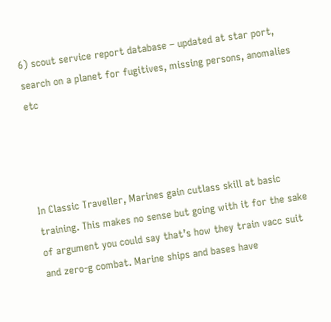6) scout service report database – updated at star port, search on a planet for fugitives, missing persons, anomalies etc




In Classic Traveller, Marines gain cutlass skill at basic training. This makes no sense but going with it for the sake of argument you could say that’s how they train vacc suit and zero-g combat. Marine ships and bases have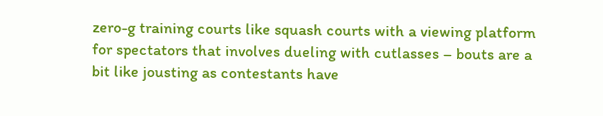zero-g training courts like squash courts with a viewing platform for spectators that involves dueling with cutlasses – bouts are a bit like jousting as contestants have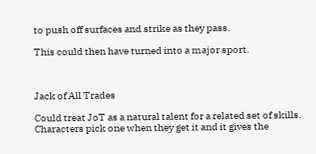to push off surfaces and strike as they pass.

This could then have turned into a major sport.



Jack of All Trades

Could treat JoT as a natural talent for a related set of skills. Characters pick one when they get it and it gives the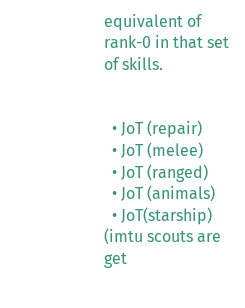equivalent of rank-0 in that set of skills.


  • JoT (repair)
  • JoT (melee)
  • JoT (ranged)
  • JoT (animals)
  • JoT(starship) (imtu scouts are get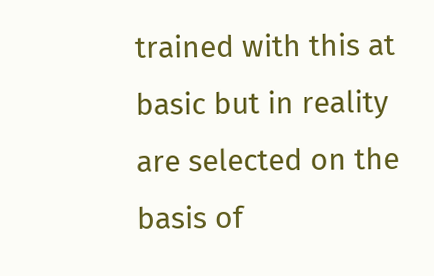trained with this at basic but in reality are selected on the basis of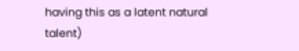having this as a latent natural talent)